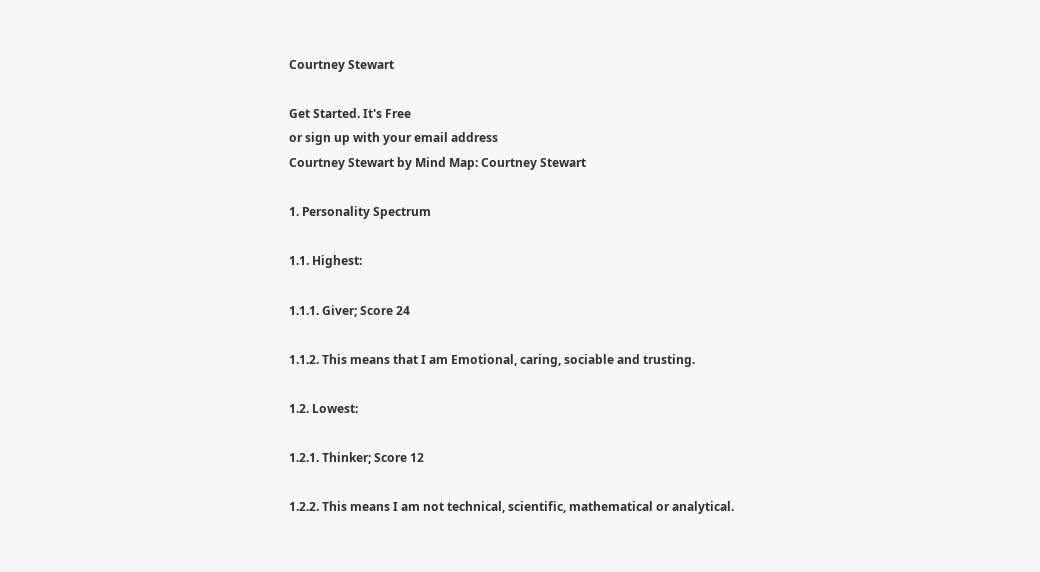Courtney Stewart

Get Started. It's Free
or sign up with your email address
Courtney Stewart by Mind Map: Courtney Stewart

1. Personality Spectrum

1.1. Highest:

1.1.1. Giver; Score 24

1.1.2. This means that I am Emotional, caring, sociable and trusting.

1.2. Lowest:

1.2.1. Thinker; Score 12

1.2.2. This means I am not technical, scientific, mathematical or analytical.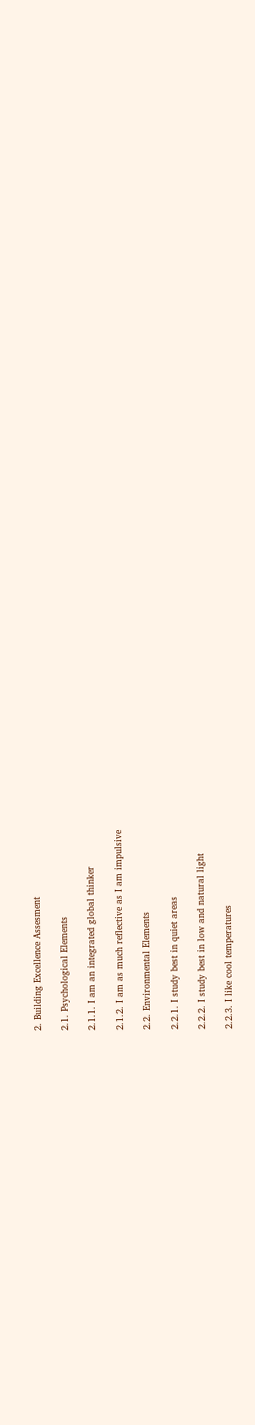2. Building Excellence Assesment

2.1. Psychological Elements

2.1.1. I am an integrated global thinker

2.1.2. I am as much reflective as I am impulsive

2.2. Environmental Elements

2.2.1. I study best in quiet areas

2.2.2. I study best in low and natural light

2.2.3. I like cool temperatures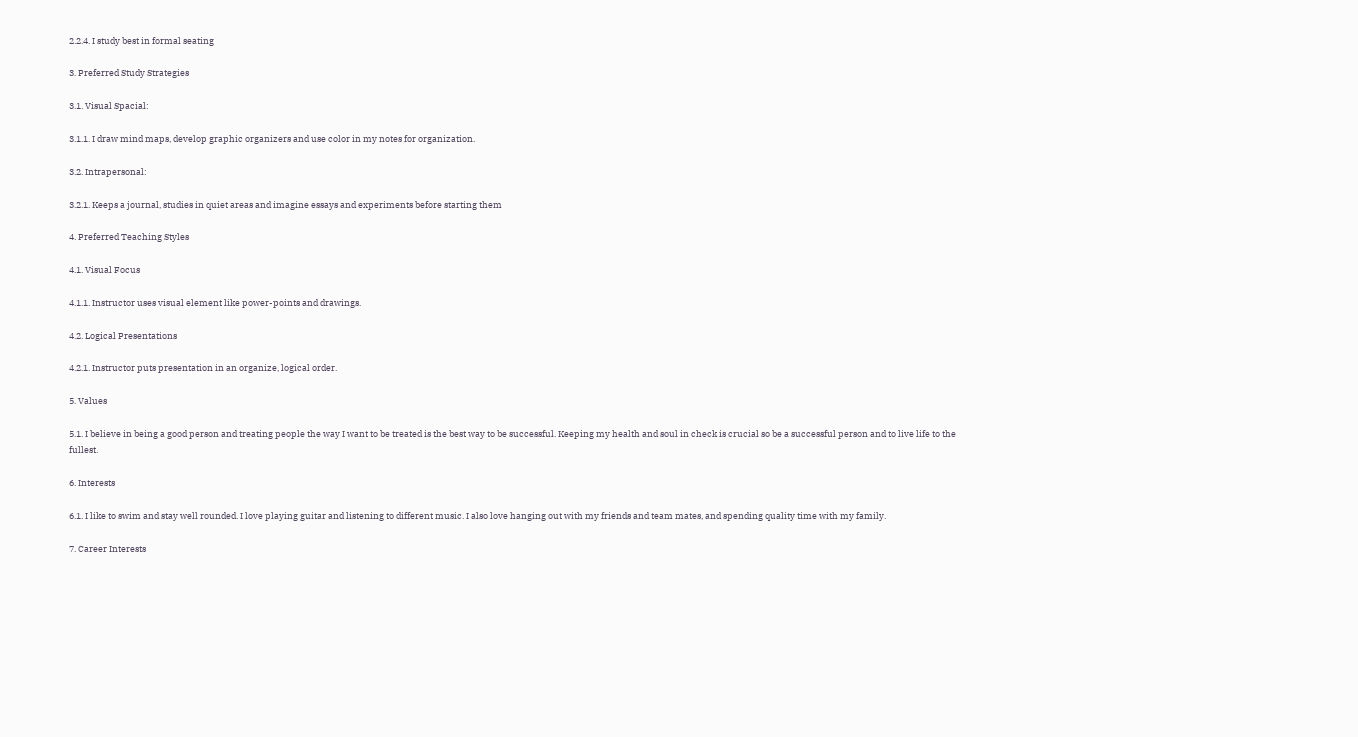2.2.4. I study best in formal seating

3. Preferred Study Strategies

3.1. Visual Spacial:

3.1.1. I draw mind maps, develop graphic organizers and use color in my notes for organization.

3.2. Intrapersonal:

3.2.1. Keeps a journal, studies in quiet areas and imagine essays and experiments before starting them

4. Preferred Teaching Styles

4.1. Visual Focus

4.1.1. Instructor uses visual element like power-points and drawings.

4.2. Logical Presentations

4.2.1. Instructor puts presentation in an organize, logical order.

5. Values

5.1. I believe in being a good person and treating people the way I want to be treated is the best way to be successful. Keeping my health and soul in check is crucial so be a successful person and to live life to the fullest.

6. Interests

6.1. I like to swim and stay well rounded. I love playing guitar and listening to different music. I also love hanging out with my friends and team mates, and spending quality time with my family.

7. Career Interests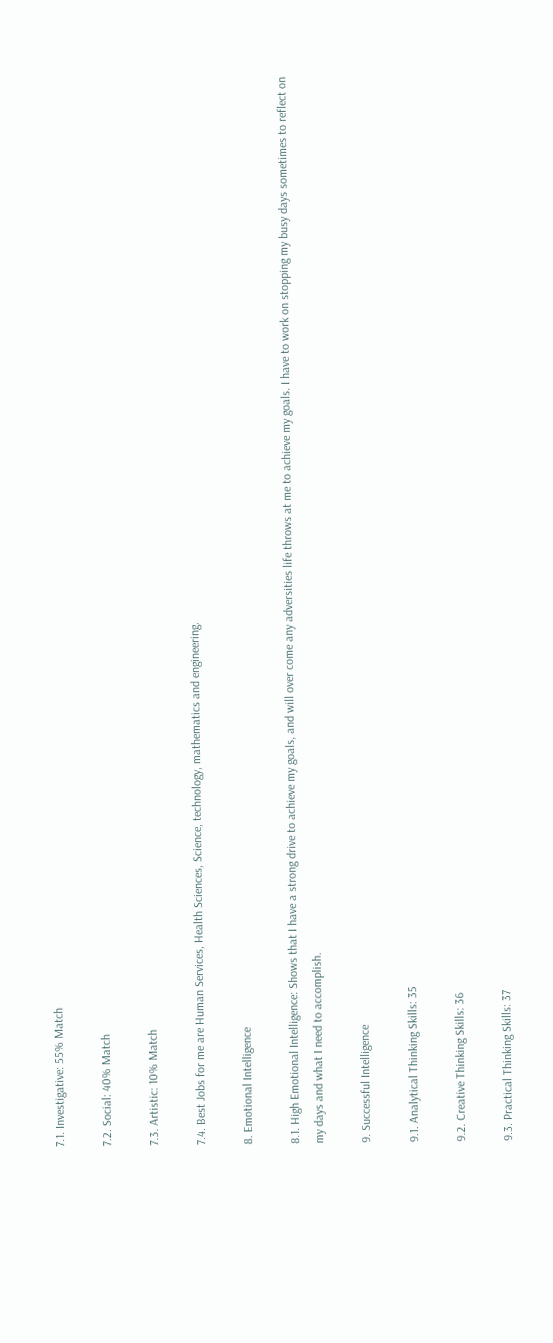7.1. Investigative: 55% Match

7.2. Social: 40% Match

7.3. Artistic: 10% Match

7.4. Best Jobs for me are Human Services, Health Sciences, Science, technology, mathematics and engineering.

8. Emotional Intelligence

8.1. High Emotional Intelligence: Shows that I have a strong drive to achieve my goals, and will over come any adversities life throws at me to achieve my goals. I have to work on stopping my busy days sometimes to reflect on my days and what I need to accomplish.

9. Successful Intelligence

9.1. Analytical Thinking Skills: 35

9.2. Creative Thinking Skills: 36

9.3. Practical Thinking Skills: 37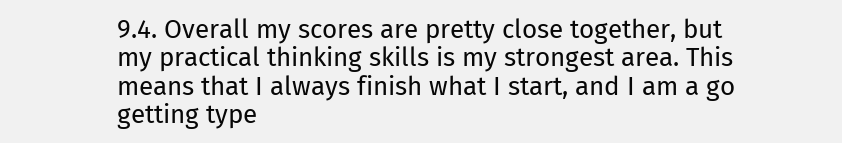9.4. Overall my scores are pretty close together, but my practical thinking skills is my strongest area. This means that I always finish what I start, and I am a go getting type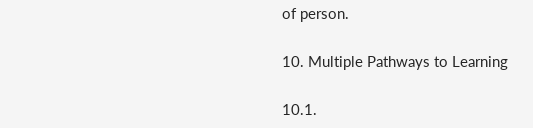of person.

10. Multiple Pathways to Learning

10.1.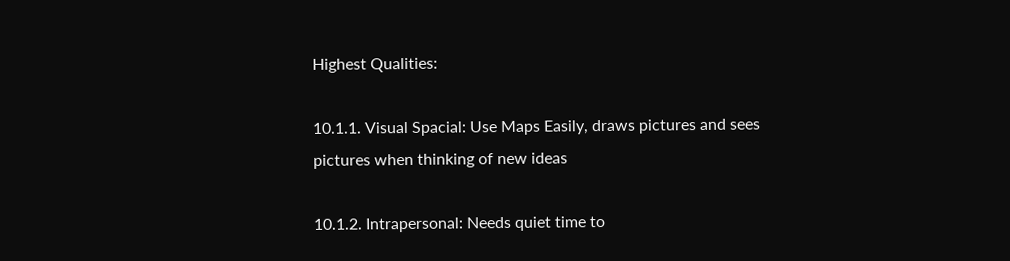Highest Qualities:

10.1.1. Visual Spacial: Use Maps Easily, draws pictures and sees pictures when thinking of new ideas

10.1.2. Intrapersonal: Needs quiet time to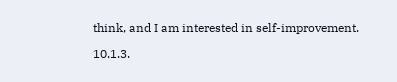think, and I am interested in self-improvement.

10.1.3.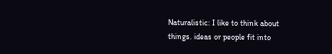Naturalistic: I like to think about things. ideas or people fit into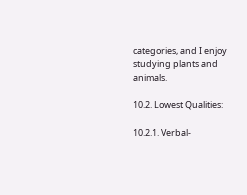categories, and I enjoy studying plants and animals.

10.2. Lowest Qualities:

10.2.1. Verbal-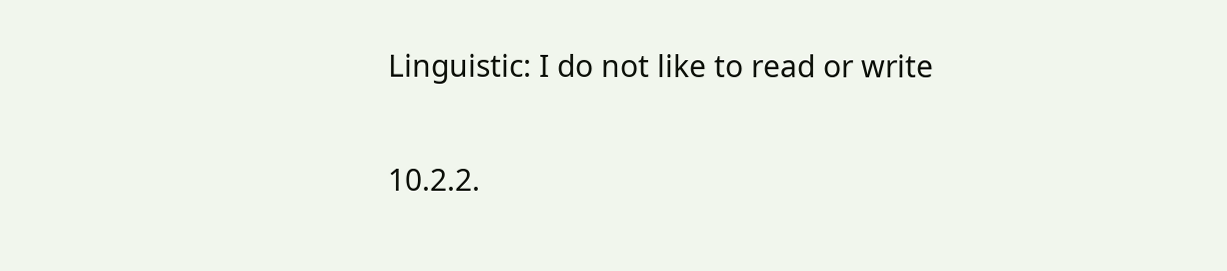Linguistic: I do not like to read or write

10.2.2.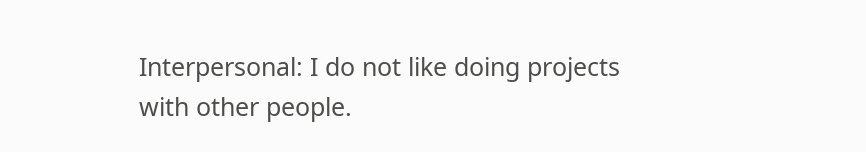Interpersonal: I do not like doing projects with other people.